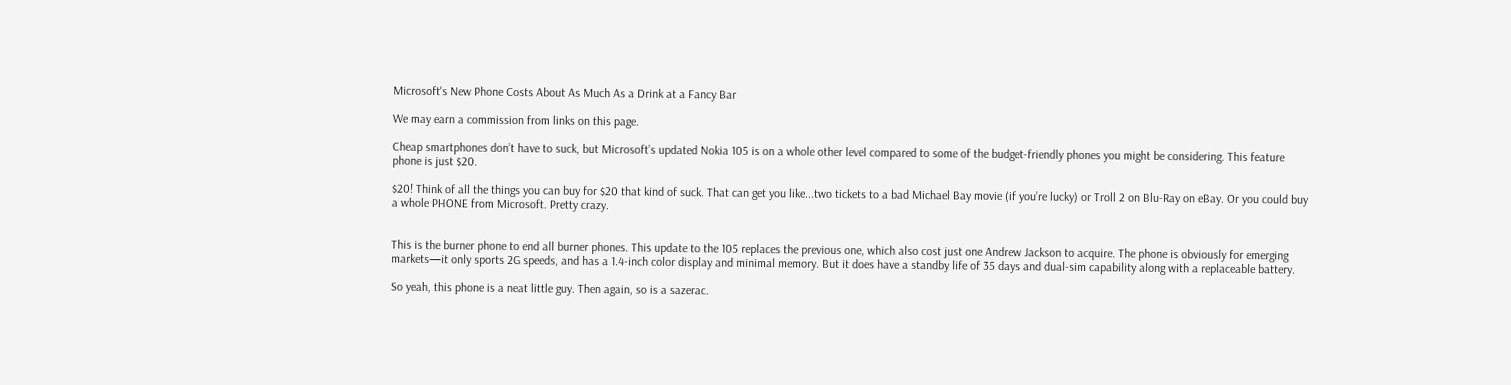Microsoft's New Phone Costs About As Much As a Drink at a Fancy Bar

We may earn a commission from links on this page.

Cheap smartphones don’t have to suck, but Microsoft’s updated Nokia 105 is on a whole other level compared to some of the budget-friendly phones you might be considering. This feature phone is just $20.

$20! Think of all the things you can buy for $20 that kind of suck. That can get you like...two tickets to a bad Michael Bay movie (if you’re lucky) or Troll 2 on Blu-Ray on eBay. Or you could buy a whole PHONE from Microsoft. Pretty crazy.


This is the burner phone to end all burner phones. This update to the 105 replaces the previous one, which also cost just one Andrew Jackson to acquire. The phone is obviously for emerging markets—it only sports 2G speeds, and has a 1.4-inch color display and minimal memory. But it does have a standby life of 35 days and dual-sim capability along with a replaceable battery.

So yeah, this phone is a neat little guy. Then again, so is a sazerac.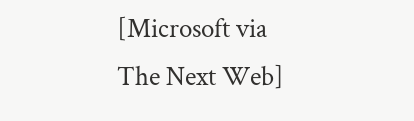[Microsoft via The Next Web]